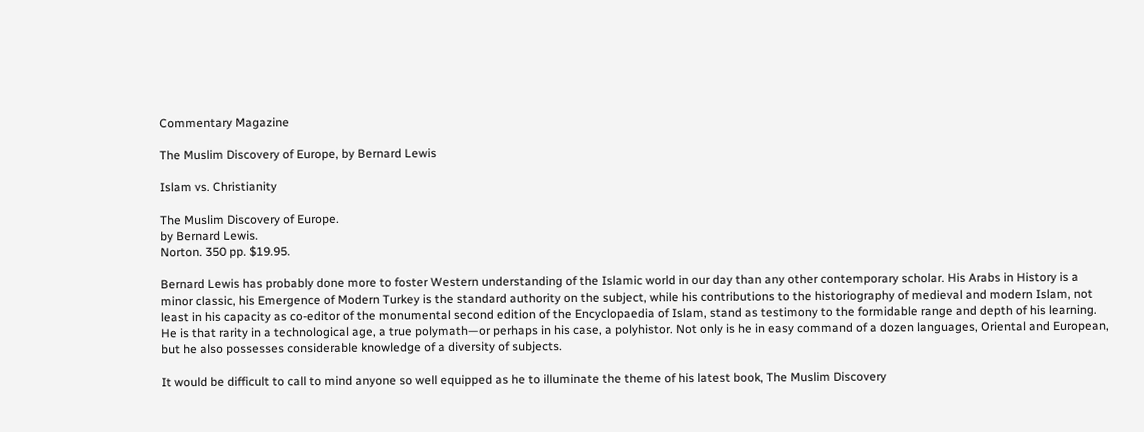Commentary Magazine

The Muslim Discovery of Europe, by Bernard Lewis

Islam vs. Christianity

The Muslim Discovery of Europe.
by Bernard Lewis.
Norton. 350 pp. $19.95.

Bernard Lewis has probably done more to foster Western understanding of the Islamic world in our day than any other contemporary scholar. His Arabs in History is a minor classic, his Emergence of Modern Turkey is the standard authority on the subject, while his contributions to the historiography of medieval and modern Islam, not least in his capacity as co-editor of the monumental second edition of the Encyclopaedia of Islam, stand as testimony to the formidable range and depth of his learning. He is that rarity in a technological age, a true polymath—or perhaps in his case, a polyhistor. Not only is he in easy command of a dozen languages, Oriental and European, but he also possesses considerable knowledge of a diversity of subjects.

It would be difficult to call to mind anyone so well equipped as he to illuminate the theme of his latest book, The Muslim Discovery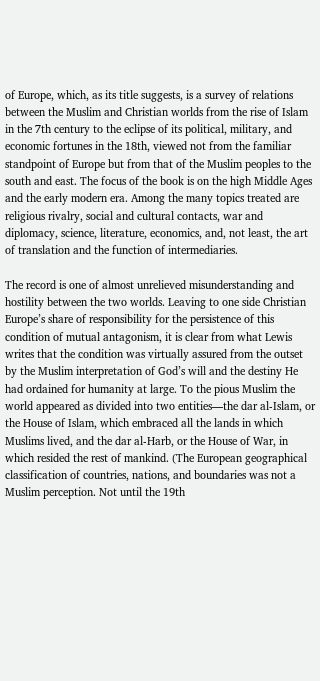of Europe, which, as its title suggests, is a survey of relations between the Muslim and Christian worlds from the rise of Islam in the 7th century to the eclipse of its political, military, and economic fortunes in the 18th, viewed not from the familiar standpoint of Europe but from that of the Muslim peoples to the south and east. The focus of the book is on the high Middle Ages and the early modern era. Among the many topics treated are religious rivalry, social and cultural contacts, war and diplomacy, science, literature, economics, and, not least, the art of translation and the function of intermediaries.

The record is one of almost unrelieved misunderstanding and hostility between the two worlds. Leaving to one side Christian Europe’s share of responsibility for the persistence of this condition of mutual antagonism, it is clear from what Lewis writes that the condition was virtually assured from the outset by the Muslim interpretation of God’s will and the destiny He had ordained for humanity at large. To the pious Muslim the world appeared as divided into two entities—the dar al-Islam, or the House of Islam, which embraced all the lands in which Muslims lived, and the dar al-Harb, or the House of War, in which resided the rest of mankind. (The European geographical classification of countries, nations, and boundaries was not a Muslim perception. Not until the 19th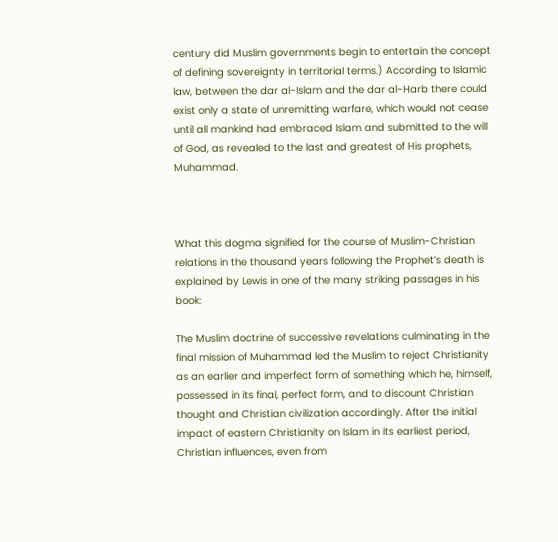century did Muslim governments begin to entertain the concept of defining sovereignty in territorial terms.) According to Islamic law, between the dar al-Islam and the dar al-Harb there could exist only a state of unremitting warfare, which would not cease until all mankind had embraced Islam and submitted to the will of God, as revealed to the last and greatest of His prophets, Muhammad.



What this dogma signified for the course of Muslim-Christian relations in the thousand years following the Prophet’s death is explained by Lewis in one of the many striking passages in his book:

The Muslim doctrine of successive revelations culminating in the final mission of Muhammad led the Muslim to reject Christianity as an earlier and imperfect form of something which he, himself, possessed in its final, perfect form, and to discount Christian thought and Christian civilization accordingly. After the initial impact of eastern Christianity on Islam in its earliest period, Christian influences, even from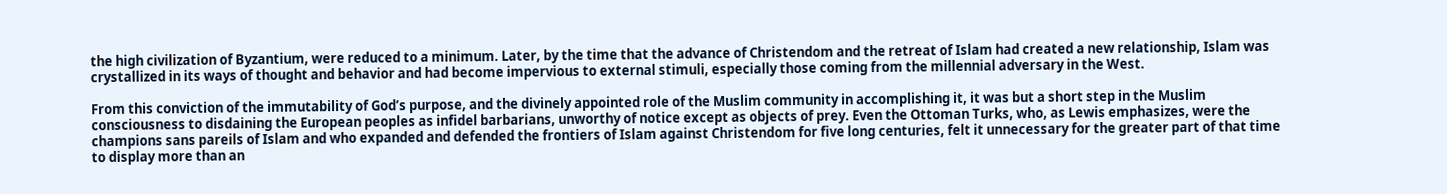the high civilization of Byzantium, were reduced to a minimum. Later, by the time that the advance of Christendom and the retreat of Islam had created a new relationship, Islam was crystallized in its ways of thought and behavior and had become impervious to external stimuli, especially those coming from the millennial adversary in the West.

From this conviction of the immutability of God’s purpose, and the divinely appointed role of the Muslim community in accomplishing it, it was but a short step in the Muslim consciousness to disdaining the European peoples as infidel barbarians, unworthy of notice except as objects of prey. Even the Ottoman Turks, who, as Lewis emphasizes, were the champions sans pareils of Islam and who expanded and defended the frontiers of Islam against Christendom for five long centuries, felt it unnecessary for the greater part of that time to display more than an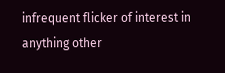infrequent flicker of interest in anything other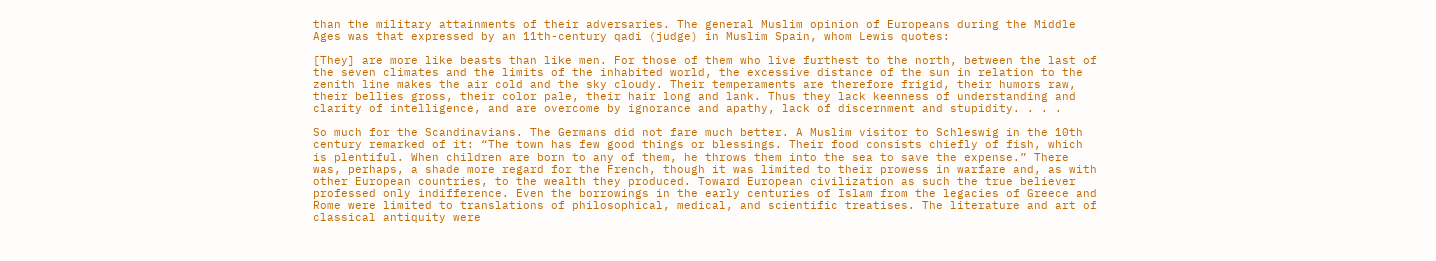than the military attainments of their adversaries. The general Muslim opinion of Europeans during the Middle Ages was that expressed by an 11th-century qadi (judge) in Muslim Spain, whom Lewis quotes:

[They] are more like beasts than like men. For those of them who live furthest to the north, between the last of the seven climates and the limits of the inhabited world, the excessive distance of the sun in relation to the zenith line makes the air cold and the sky cloudy. Their temperaments are therefore frigid, their humors raw, their bellies gross, their color pale, their hair long and lank. Thus they lack keenness of understanding and clarity of intelligence, and are overcome by ignorance and apathy, lack of discernment and stupidity. . . .

So much for the Scandinavians. The Germans did not fare much better. A Muslim visitor to Schleswig in the 10th century remarked of it: “The town has few good things or blessings. Their food consists chiefly of fish, which is plentiful. When children are born to any of them, he throws them into the sea to save the expense.” There was, perhaps, a shade more regard for the French, though it was limited to their prowess in warfare and, as with other European countries, to the wealth they produced. Toward European civilization as such the true believer professed only indifference. Even the borrowings in the early centuries of Islam from the legacies of Greece and Rome were limited to translations of philosophical, medical, and scientific treatises. The literature and art of classical antiquity were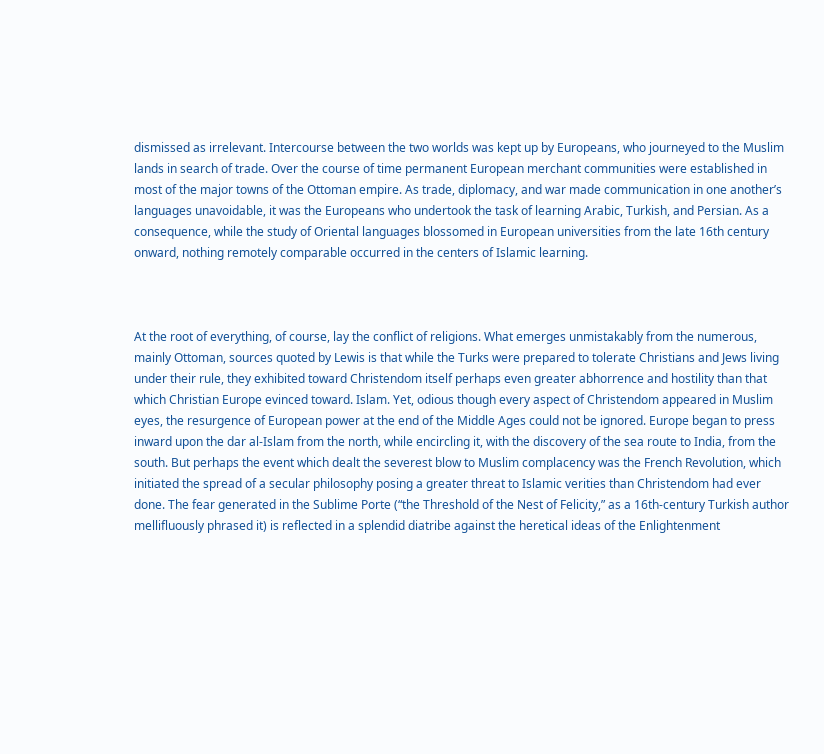dismissed as irrelevant. Intercourse between the two worlds was kept up by Europeans, who journeyed to the Muslim lands in search of trade. Over the course of time permanent European merchant communities were established in most of the major towns of the Ottoman empire. As trade, diplomacy, and war made communication in one another’s languages unavoidable, it was the Europeans who undertook the task of learning Arabic, Turkish, and Persian. As a consequence, while the study of Oriental languages blossomed in European universities from the late 16th century onward, nothing remotely comparable occurred in the centers of Islamic learning.



At the root of everything, of course, lay the conflict of religions. What emerges unmistakably from the numerous, mainly Ottoman, sources quoted by Lewis is that while the Turks were prepared to tolerate Christians and Jews living under their rule, they exhibited toward Christendom itself perhaps even greater abhorrence and hostility than that which Christian Europe evinced toward. Islam. Yet, odious though every aspect of Christendom appeared in Muslim eyes, the resurgence of European power at the end of the Middle Ages could not be ignored. Europe began to press inward upon the dar al-Islam from the north, while encircling it, with the discovery of the sea route to India, from the south. But perhaps the event which dealt the severest blow to Muslim complacency was the French Revolution, which initiated the spread of a secular philosophy posing a greater threat to Islamic verities than Christendom had ever done. The fear generated in the Sublime Porte (“the Threshold of the Nest of Felicity,” as a 16th-century Turkish author mellifluously phrased it) is reflected in a splendid diatribe against the heretical ideas of the Enlightenment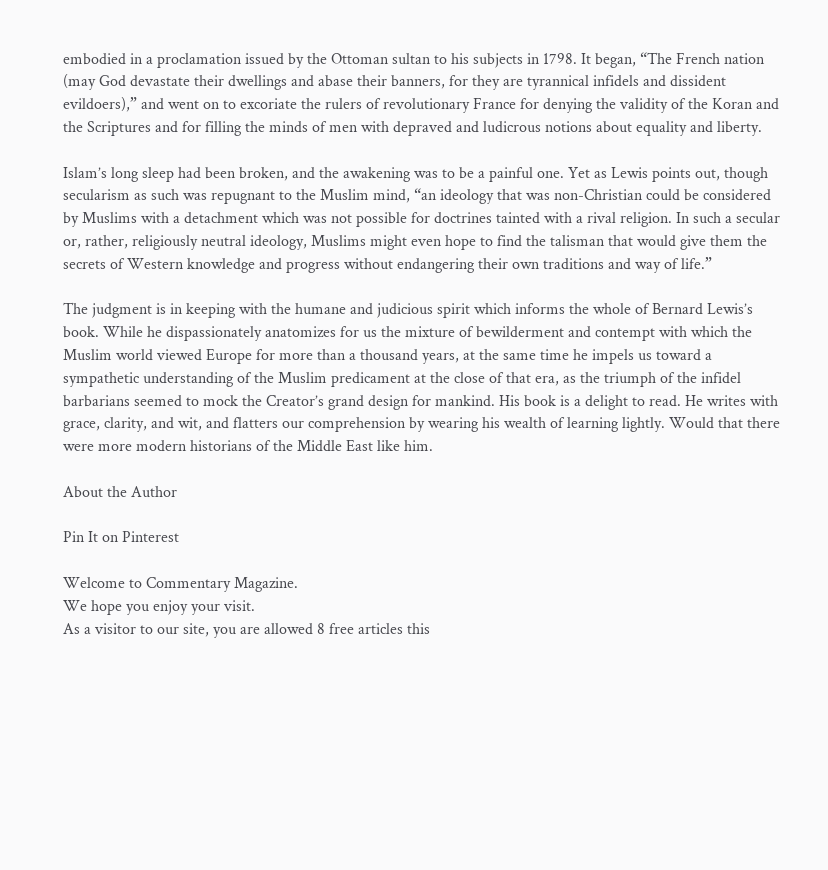embodied in a proclamation issued by the Ottoman sultan to his subjects in 1798. It began, “The French nation (may God devastate their dwellings and abase their banners, for they are tyrannical infidels and dissident evildoers),” and went on to excoriate the rulers of revolutionary France for denying the validity of the Koran and the Scriptures and for filling the minds of men with depraved and ludicrous notions about equality and liberty.

Islam’s long sleep had been broken, and the awakening was to be a painful one. Yet as Lewis points out, though secularism as such was repugnant to the Muslim mind, “an ideology that was non-Christian could be considered by Muslims with a detachment which was not possible for doctrines tainted with a rival religion. In such a secular or, rather, religiously neutral ideology, Muslims might even hope to find the talisman that would give them the secrets of Western knowledge and progress without endangering their own traditions and way of life.”

The judgment is in keeping with the humane and judicious spirit which informs the whole of Bernard Lewis’s book. While he dispassionately anatomizes for us the mixture of bewilderment and contempt with which the Muslim world viewed Europe for more than a thousand years, at the same time he impels us toward a sympathetic understanding of the Muslim predicament at the close of that era, as the triumph of the infidel barbarians seemed to mock the Creator’s grand design for mankind. His book is a delight to read. He writes with grace, clarity, and wit, and flatters our comprehension by wearing his wealth of learning lightly. Would that there were more modern historians of the Middle East like him.

About the Author

Pin It on Pinterest

Welcome to Commentary Magazine.
We hope you enjoy your visit.
As a visitor to our site, you are allowed 8 free articles this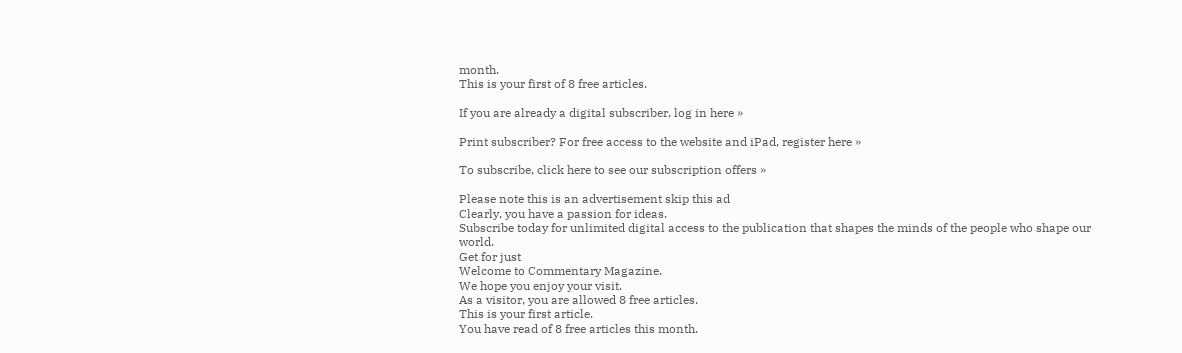month.
This is your first of 8 free articles.

If you are already a digital subscriber, log in here »

Print subscriber? For free access to the website and iPad, register here »

To subscribe, click here to see our subscription offers »

Please note this is an advertisement skip this ad
Clearly, you have a passion for ideas.
Subscribe today for unlimited digital access to the publication that shapes the minds of the people who shape our world.
Get for just
Welcome to Commentary Magazine.
We hope you enjoy your visit.
As a visitor, you are allowed 8 free articles.
This is your first article.
You have read of 8 free articles this month.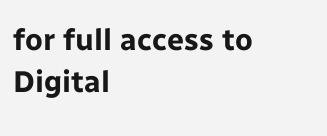for full access to
Digital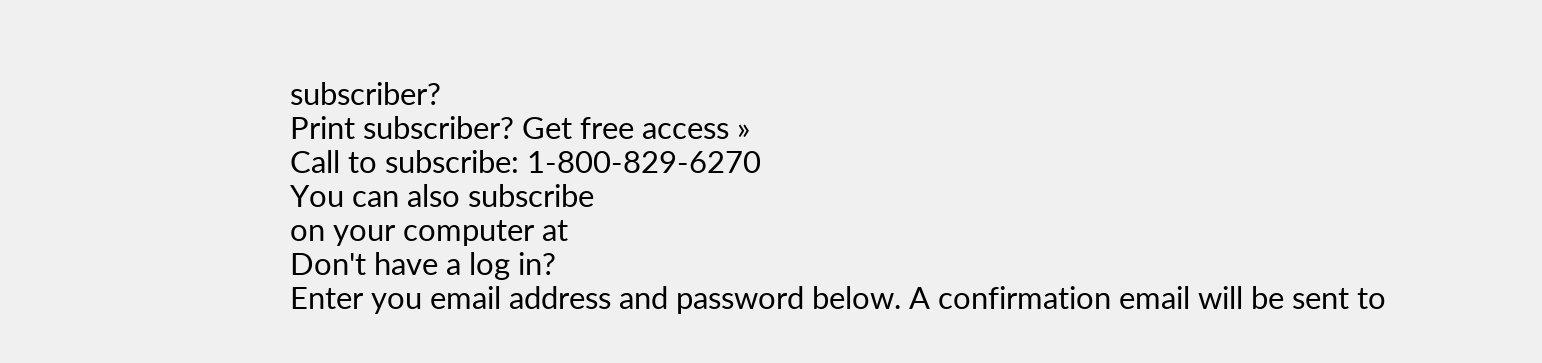subscriber?
Print subscriber? Get free access »
Call to subscribe: 1-800-829-6270
You can also subscribe
on your computer at
Don't have a log in?
Enter you email address and password below. A confirmation email will be sent to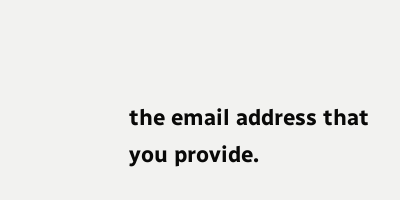the email address that you provide.